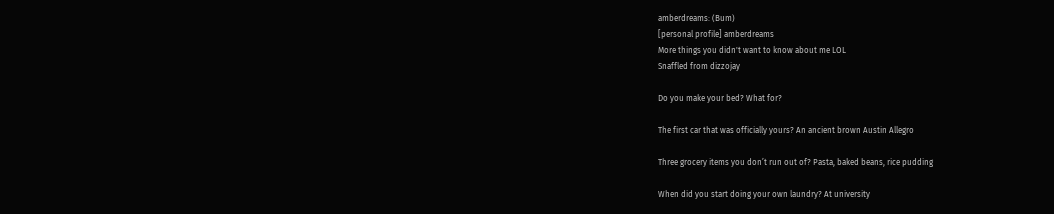amberdreams: (Bum)
[personal profile] amberdreams
More things you didn't want to know about me LOL
Snaffled from dizzojay

Do you make your bed? What for?

The first car that was officially yours? An ancient brown Austin Allegro

Three grocery items you don’t run out of? Pasta, baked beans, rice pudding

When did you start doing your own laundry? At university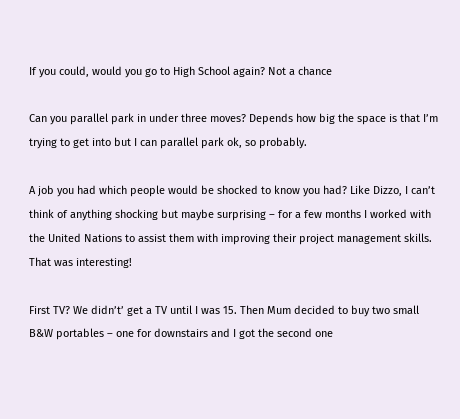If you could, would you go to High School again? Not a chance

Can you parallel park in under three moves? Depends how big the space is that I’m trying to get into but I can parallel park ok, so probably.

A job you had which people would be shocked to know you had? Like Dizzo, I can’t think of anything shocking but maybe surprising – for a few months I worked with the United Nations to assist them with improving their project management skills. That was interesting!

First TV? We didn’t’ get a TV until I was 15. Then Mum decided to buy two small B&W portables – one for downstairs and I got the second one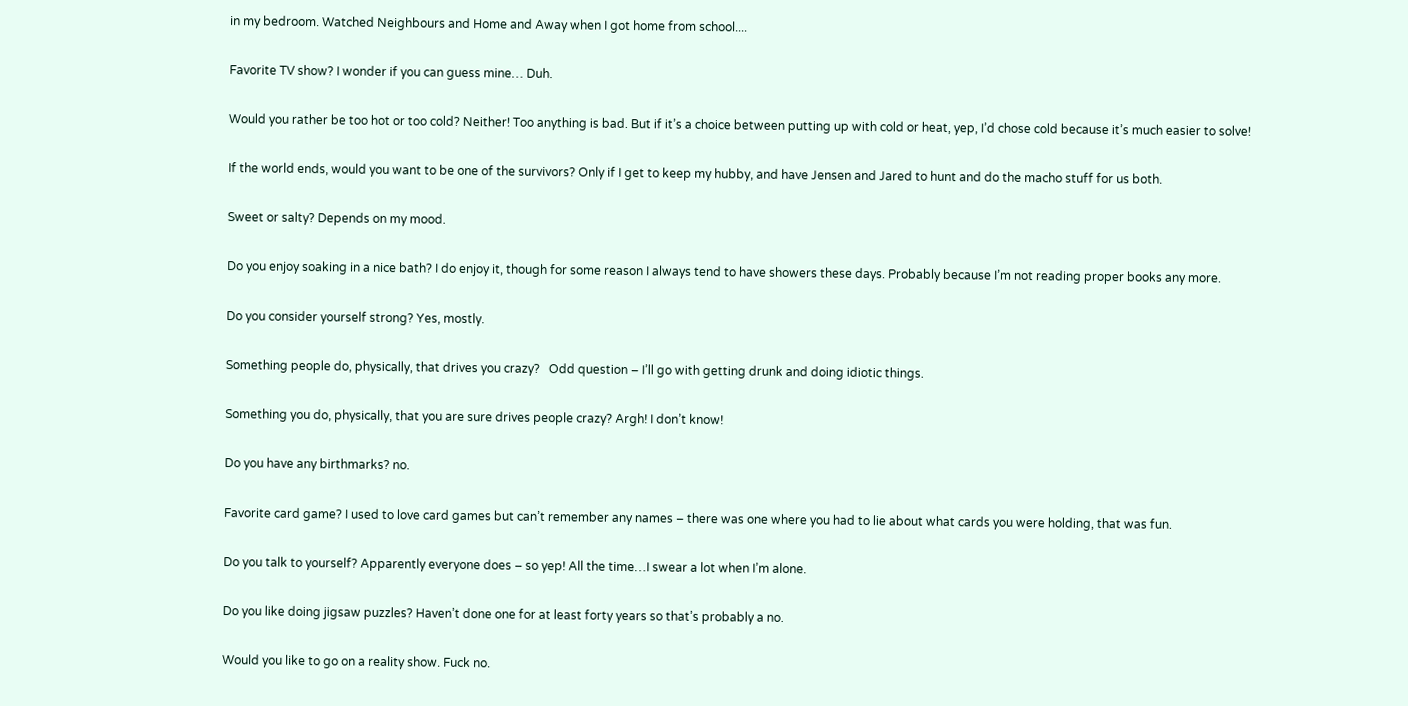in my bedroom. Watched Neighbours and Home and Away when I got home from school....

Favorite TV show? I wonder if you can guess mine… Duh.

Would you rather be too hot or too cold? Neither! Too anything is bad. But if it’s a choice between putting up with cold or heat, yep, I’d chose cold because it’s much easier to solve!

If the world ends, would you want to be one of the survivors? Only if I get to keep my hubby, and have Jensen and Jared to hunt and do the macho stuff for us both.

Sweet or salty? Depends on my mood.

Do you enjoy soaking in a nice bath? I do enjoy it, though for some reason I always tend to have showers these days. Probably because I’m not reading proper books any more.

Do you consider yourself strong? Yes, mostly.

Something people do, physically, that drives you crazy?   Odd question – I’ll go with getting drunk and doing idiotic things.

Something you do, physically, that you are sure drives people crazy? Argh! I don’t know!

Do you have any birthmarks? no.

Favorite card game? I used to love card games but can’t remember any names – there was one where you had to lie about what cards you were holding, that was fun.

Do you talk to yourself? Apparently everyone does – so yep! All the time…I swear a lot when I’m alone.

Do you like doing jigsaw puzzles? Haven’t done one for at least forty years so that’s probably a no.

Would you like to go on a reality show. Fuck no.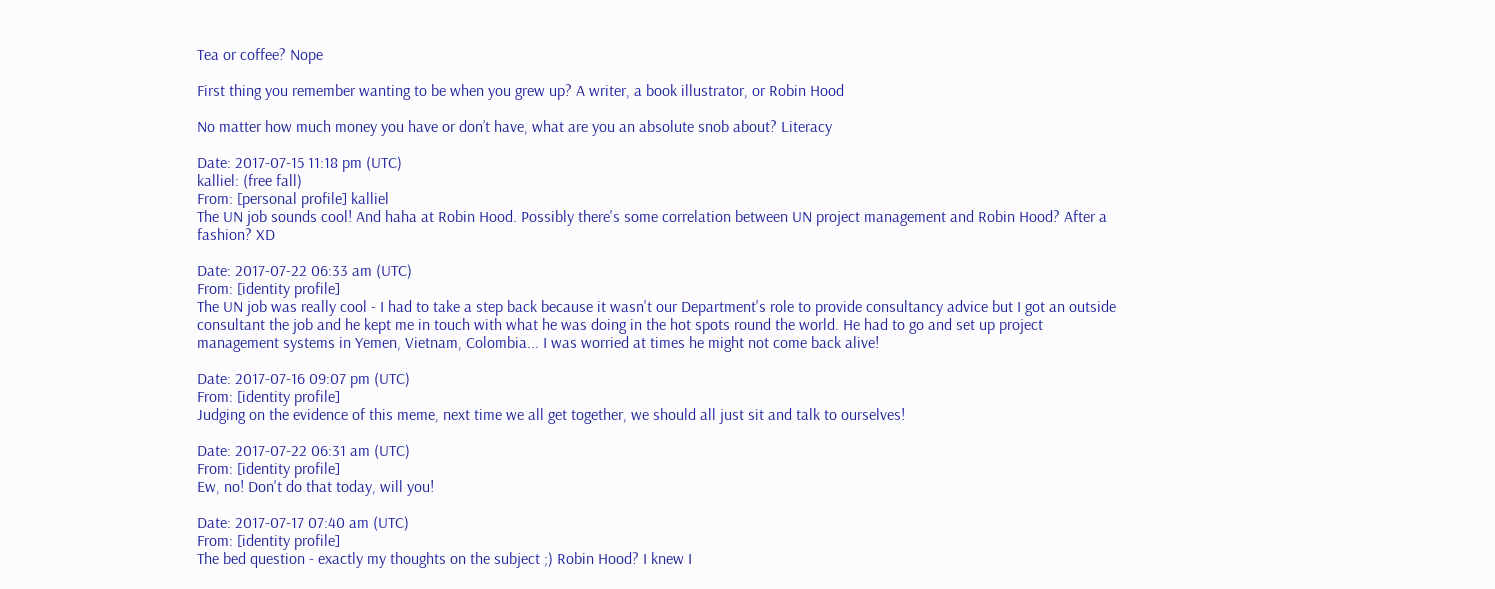Tea or coffee? Nope

First thing you remember wanting to be when you grew up? A writer, a book illustrator, or Robin Hood

No matter how much money you have or don’t have, what are you an absolute snob about? Literacy

Date: 2017-07-15 11:18 pm (UTC)
kalliel: (free fall)
From: [personal profile] kalliel
The UN job sounds cool! And haha at Robin Hood. Possibly there's some correlation between UN project management and Robin Hood? After a fashion? XD

Date: 2017-07-22 06:33 am (UTC)
From: [identity profile]
The UN job was really cool - I had to take a step back because it wasn't our Department's role to provide consultancy advice but I got an outside consultant the job and he kept me in touch with what he was doing in the hot spots round the world. He had to go and set up project management systems in Yemen, Vietnam, Colombia... I was worried at times he might not come back alive!

Date: 2017-07-16 09:07 pm (UTC)
From: [identity profile]
Judging on the evidence of this meme, next time we all get together, we should all just sit and talk to ourselves!

Date: 2017-07-22 06:31 am (UTC)
From: [identity profile]
Ew, no! Don't do that today, will you!

Date: 2017-07-17 07:40 am (UTC)
From: [identity profile]
The bed question - exactly my thoughts on the subject ;) Robin Hood? I knew I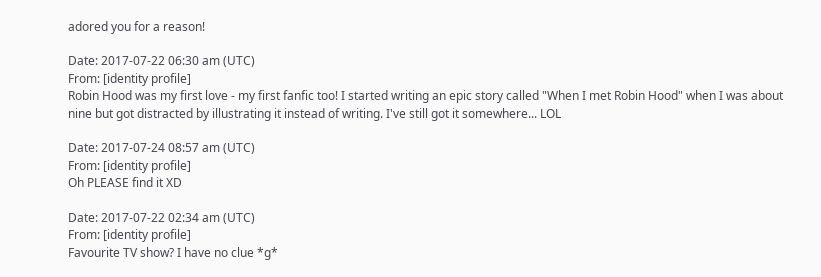adored you for a reason!

Date: 2017-07-22 06:30 am (UTC)
From: [identity profile]
Robin Hood was my first love - my first fanfic too! I started writing an epic story called "When I met Robin Hood" when I was about nine but got distracted by illustrating it instead of writing. I've still got it somewhere... LOL

Date: 2017-07-24 08:57 am (UTC)
From: [identity profile]
Oh PLEASE find it XD

Date: 2017-07-22 02:34 am (UTC)
From: [identity profile]
Favourite TV show? I have no clue *g*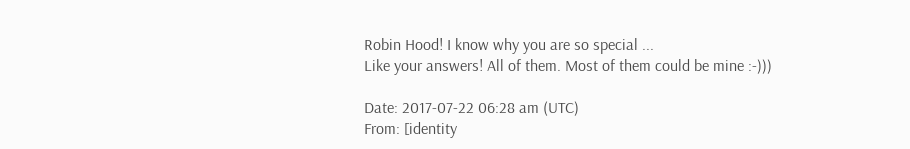Robin Hood! I know why you are so special ...
Like your answers! All of them. Most of them could be mine :-)))

Date: 2017-07-22 06:28 am (UTC)
From: [identity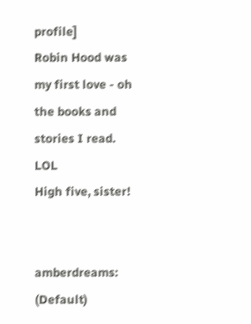profile]
Robin Hood was my first love - oh the books and stories I read. LOL
High five, sister!


amberdreams: (Default)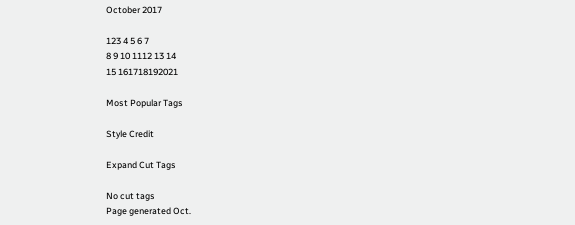October 2017

123 4 5 6 7
8 9 10 1112 13 14
15 161718192021

Most Popular Tags

Style Credit

Expand Cut Tags

No cut tags
Page generated Oct.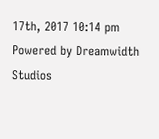17th, 2017 10:14 pm
Powered by Dreamwidth Studios